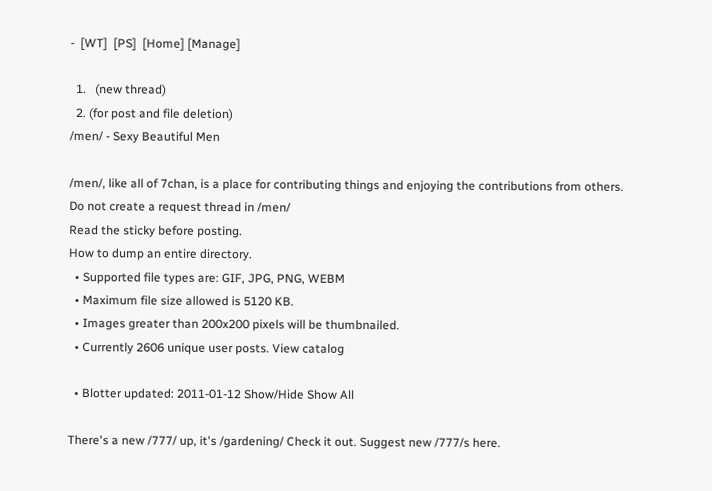-  [WT]  [PS]  [Home] [Manage]

  1.   (new thread)
  2. (for post and file deletion)
/men/ - Sexy Beautiful Men

/men/, like all of 7chan, is a place for contributing things and enjoying the contributions from others.
Do not create a request thread in /men/
Read the sticky before posting.
How to dump an entire directory.
  • Supported file types are: GIF, JPG, PNG, WEBM
  • Maximum file size allowed is 5120 KB.
  • Images greater than 200x200 pixels will be thumbnailed.
  • Currently 2606 unique user posts. View catalog

  • Blotter updated: 2011-01-12 Show/Hide Show All

There's a new /777/ up, it's /gardening/ Check it out. Suggest new /777/s here.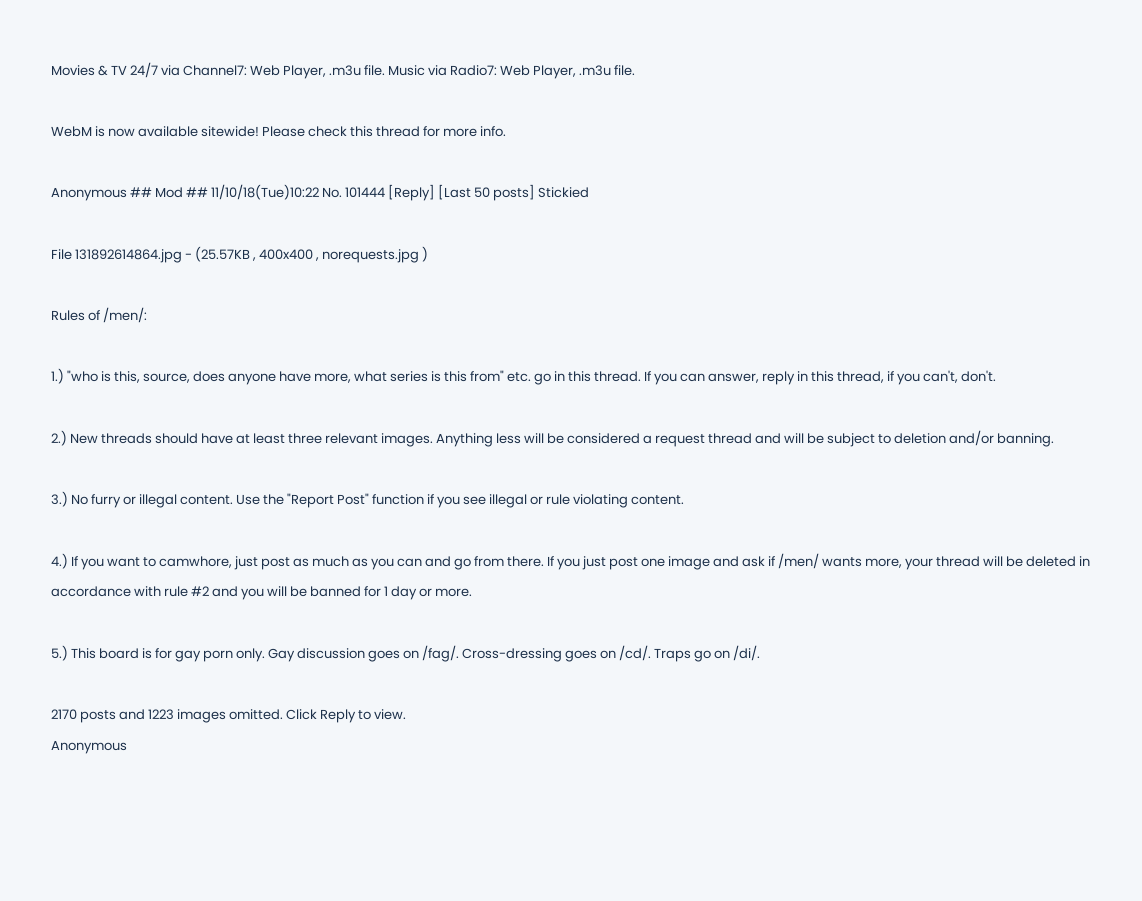Movies & TV 24/7 via Channel7: Web Player, .m3u file. Music via Radio7: Web Player, .m3u file.

WebM is now available sitewide! Please check this thread for more info.

Anonymous ## Mod ## 11/10/18(Tue)10:22 No. 101444 [Reply] [Last 50 posts] Stickied

File 131892614864.jpg - (25.57KB , 400x400 , norequests.jpg )

Rules of /men/:

1.) "who is this, source, does anyone have more, what series is this from" etc. go in this thread. If you can answer, reply in this thread, if you can't, don't.

2.) New threads should have at least three relevant images. Anything less will be considered a request thread and will be subject to deletion and/or banning.

3.) No furry or illegal content. Use the "Report Post" function if you see illegal or rule violating content.

4.) If you want to camwhore, just post as much as you can and go from there. If you just post one image and ask if /men/ wants more, your thread will be deleted in accordance with rule #2 and you will be banned for 1 day or more.

5.) This board is for gay porn only. Gay discussion goes on /fag/. Cross-dressing goes on /cd/. Traps go on /di/.

2170 posts and 1223 images omitted. Click Reply to view.
Anonymous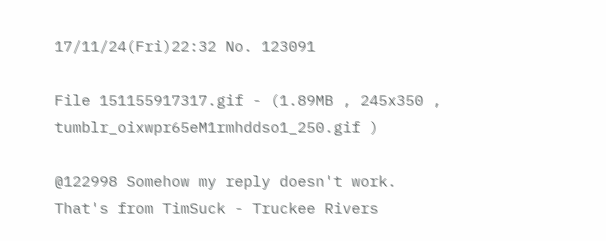17/11/24(Fri)22:32 No. 123091

File 151155917317.gif - (1.89MB , 245x350 , tumblr_oixwpr65eM1rmhddso1_250.gif )

@122998 Somehow my reply doesn't work.
That's from TimSuck - Truckee Rivers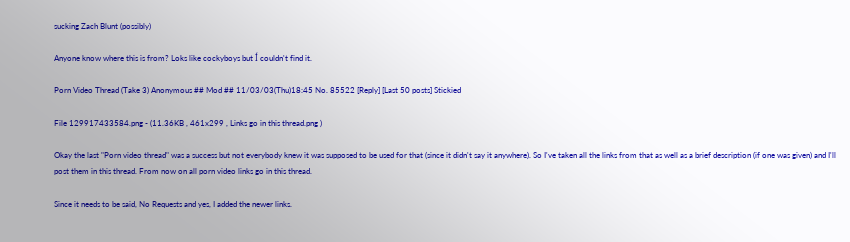sucking Zach Blunt (possibly)

Anyone know where this is from? Loks like cockyboys but Í couldn't find it.

Porn Video Thread (Take 3) Anonymous ## Mod ## 11/03/03(Thu)18:45 No. 85522 [Reply] [Last 50 posts] Stickied

File 129917433584.png - (11.36KB , 461x299 , Links go in this thread.png )

Okay the last "Porn video thread" was a success but not everybody knew it was supposed to be used for that (since it didn't say it anywhere). So I've taken all the links from that as well as a brief description (if one was given) and I'll post them in this thread. From now on all porn video links go in this thread.

Since it needs to be said, No Requests and yes, I added the newer links.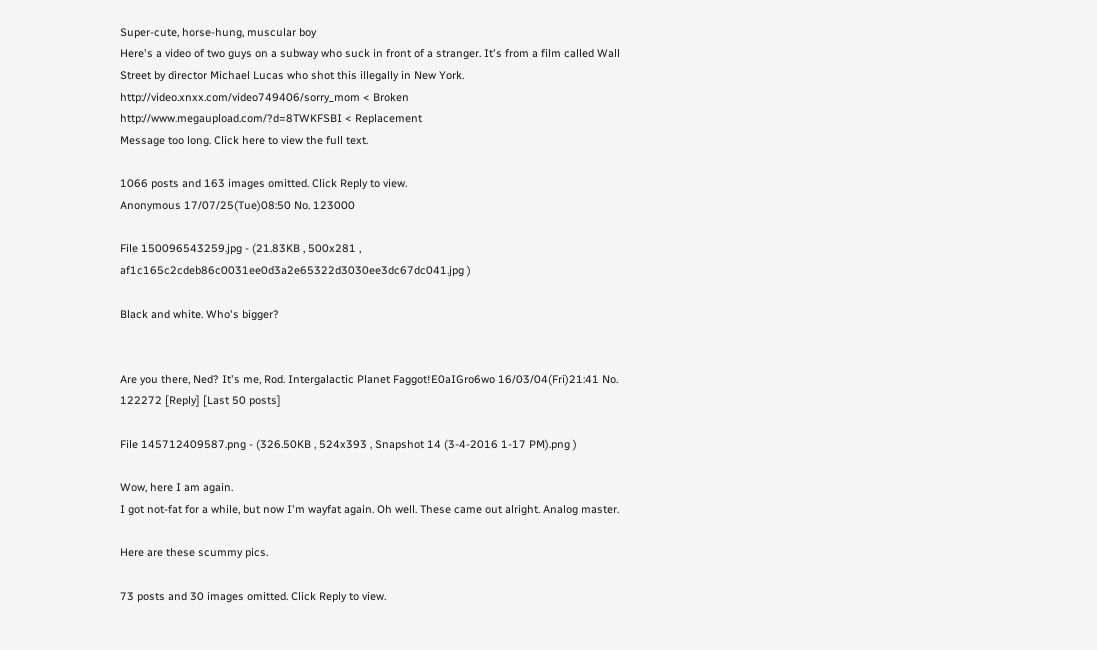Super-cute, horse-hung, muscular boy
Here's a video of two guys on a subway who suck in front of a stranger. It's from a film called Wall Street by director Michael Lucas who shot this illegally in New York.
http://video.xnxx.com/video749406/sorry_mom < Broken
http://www.megaupload.com/?d=8TWKFSBI < Replacement
Message too long. Click here to view the full text.

1066 posts and 163 images omitted. Click Reply to view.
Anonymous 17/07/25(Tue)08:50 No. 123000

File 150096543259.jpg - (21.83KB , 500x281 , af1c165c2cdeb86c0031ee0d3a2e65322d3030ee3dc67dc041.jpg )

Black and white. Who's bigger?


Are you there, Ned? It's me, Rod. Intergalactic Planet Faggot!E0aIGro6wo 16/03/04(Fri)21:41 No. 122272 [Reply] [Last 50 posts]

File 145712409587.png - (326.50KB , 524x393 , Snapshot 14 (3-4-2016 1-17 PM).png )

Wow, here I am again.
I got not-fat for a while, but now I'm wayfat again. Oh well. These came out alright. Analog master.

Here are these scummy pics.

73 posts and 30 images omitted. Click Reply to view.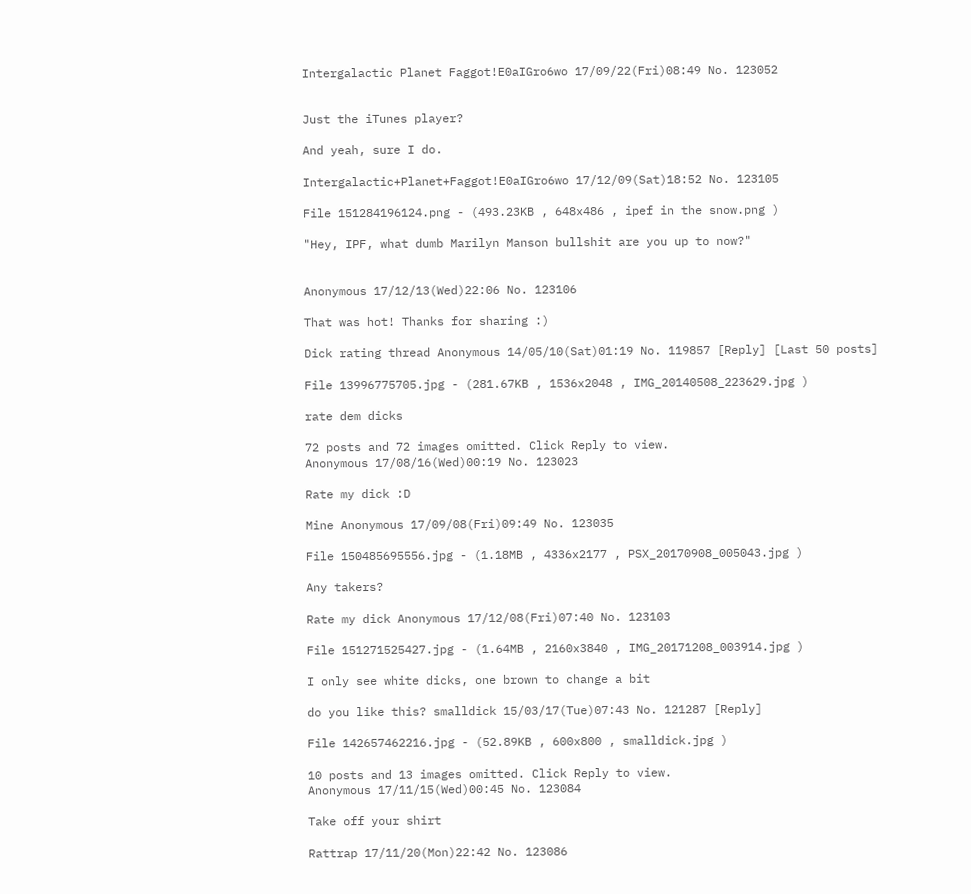Intergalactic Planet Faggot!E0aIGro6wo 17/09/22(Fri)08:49 No. 123052


Just the iTunes player?

And yeah, sure I do.

Intergalactic+Planet+Faggot!E0aIGro6wo 17/12/09(Sat)18:52 No. 123105

File 151284196124.png - (493.23KB , 648x486 , ipef in the snow.png )

"Hey, IPF, what dumb Marilyn Manson bullshit are you up to now?"


Anonymous 17/12/13(Wed)22:06 No. 123106

That was hot! Thanks for sharing :)

Dick rating thread Anonymous 14/05/10(Sat)01:19 No. 119857 [Reply] [Last 50 posts]

File 13996775705.jpg - (281.67KB , 1536x2048 , IMG_20140508_223629.jpg )

rate dem dicks

72 posts and 72 images omitted. Click Reply to view.
Anonymous 17/08/16(Wed)00:19 No. 123023

Rate my dick :D

Mine Anonymous 17/09/08(Fri)09:49 No. 123035

File 150485695556.jpg - (1.18MB , 4336x2177 , PSX_20170908_005043.jpg )

Any takers?

Rate my dick Anonymous 17/12/08(Fri)07:40 No. 123103

File 151271525427.jpg - (1.64MB , 2160x3840 , IMG_20171208_003914.jpg )

I only see white dicks, one brown to change a bit

do you like this? smalldick 15/03/17(Tue)07:43 No. 121287 [Reply]

File 142657462216.jpg - (52.89KB , 600x800 , smalldick.jpg )

10 posts and 13 images omitted. Click Reply to view.
Anonymous 17/11/15(Wed)00:45 No. 123084

Take off your shirt

Rattrap 17/11/20(Mon)22:42 No. 123086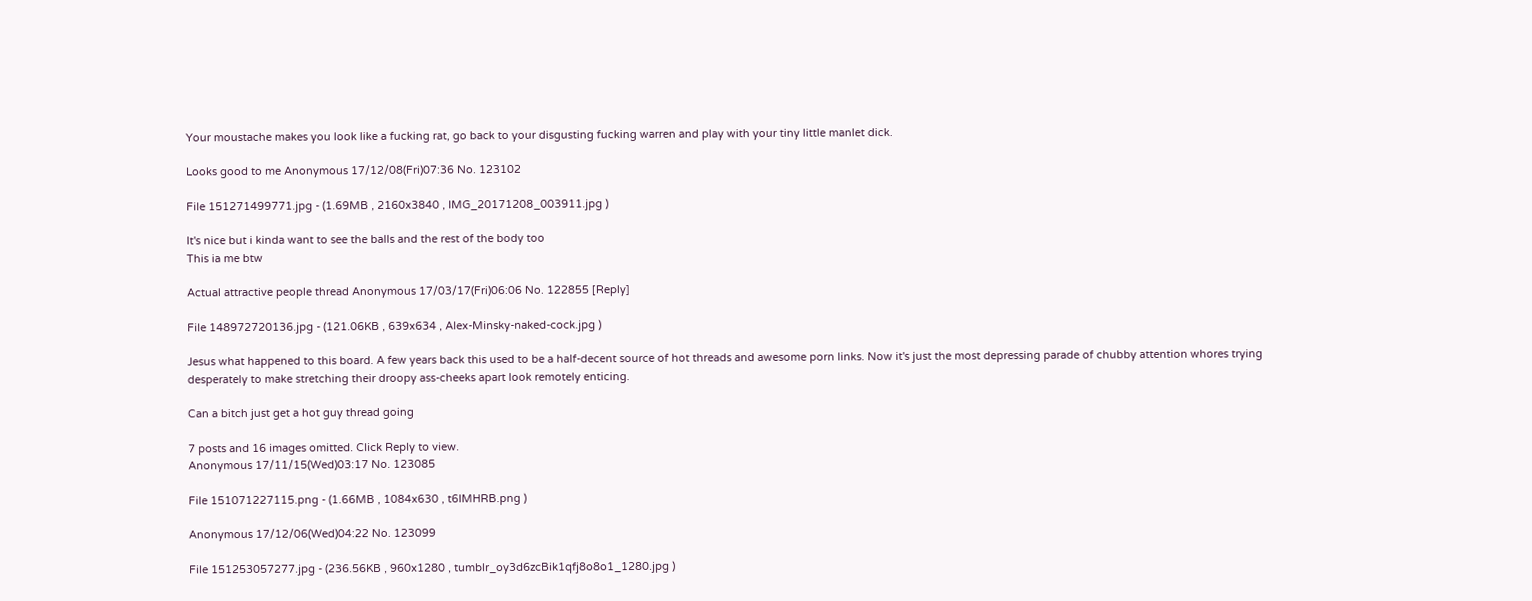Your moustache makes you look like a fucking rat, go back to your disgusting fucking warren and play with your tiny little manlet dick.

Looks good to me Anonymous 17/12/08(Fri)07:36 No. 123102

File 151271499771.jpg - (1.69MB , 2160x3840 , IMG_20171208_003911.jpg )

It's nice but i kinda want to see the balls and the rest of the body too
This ia me btw

Actual attractive people thread Anonymous 17/03/17(Fri)06:06 No. 122855 [Reply]

File 148972720136.jpg - (121.06KB , 639x634 , Alex-Minsky-naked-cock.jpg )

Jesus what happened to this board. A few years back this used to be a half-decent source of hot threads and awesome porn links. Now it's just the most depressing parade of chubby attention whores trying desperately to make stretching their droopy ass-cheeks apart look remotely enticing.

Can a bitch just get a hot guy thread going

7 posts and 16 images omitted. Click Reply to view.
Anonymous 17/11/15(Wed)03:17 No. 123085

File 151071227115.png - (1.66MB , 1084x630 , t6IMHRB.png )

Anonymous 17/12/06(Wed)04:22 No. 123099

File 151253057277.jpg - (236.56KB , 960x1280 , tumblr_oy3d6zcBik1qfj8o8o1_1280.jpg )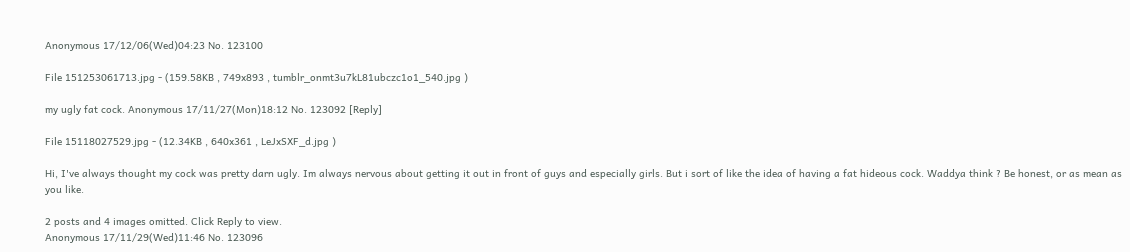Anonymous 17/12/06(Wed)04:23 No. 123100

File 151253061713.jpg - (159.58KB , 749x893 , tumblr_onmt3u7kL81ubczc1o1_540.jpg )

my ugly fat cock. Anonymous 17/11/27(Mon)18:12 No. 123092 [Reply]

File 15118027529.jpg - (12.34KB , 640x361 , LeJxSXF_d.jpg )

Hi, I've always thought my cock was pretty darn ugly. Im always nervous about getting it out in front of guys and especially girls. But i sort of like the idea of having a fat hideous cock. Waddya think ? Be honest, or as mean as you like.

2 posts and 4 images omitted. Click Reply to view.
Anonymous 17/11/29(Wed)11:46 No. 123096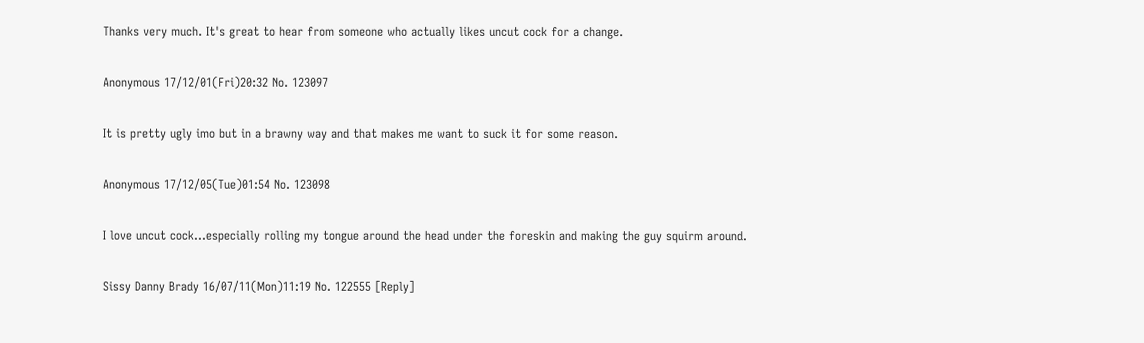Thanks very much. It's great to hear from someone who actually likes uncut cock for a change.

Anonymous 17/12/01(Fri)20:32 No. 123097

It is pretty ugly imo but in a brawny way and that makes me want to suck it for some reason.

Anonymous 17/12/05(Tue)01:54 No. 123098

I love uncut cock...especially rolling my tongue around the head under the foreskin and making the guy squirm around.

Sissy Danny Brady 16/07/11(Mon)11:19 No. 122555 [Reply]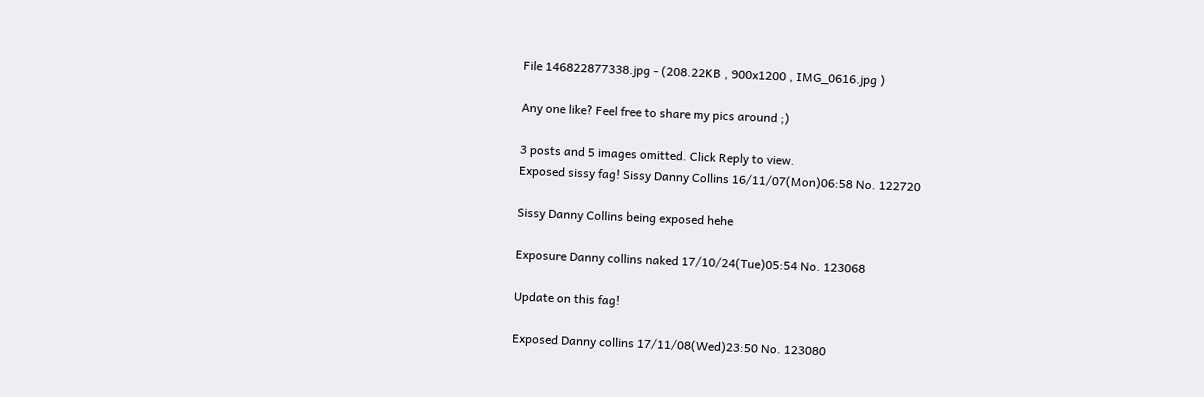File 146822877338.jpg - (208.22KB , 900x1200 , IMG_0616.jpg )

Any one like? Feel free to share my pics around ;)

3 posts and 5 images omitted. Click Reply to view.
Exposed sissy fag! Sissy Danny Collins 16/11/07(Mon)06:58 No. 122720

Sissy Danny Collins being exposed hehe

Exposure Danny collins naked 17/10/24(Tue)05:54 No. 123068

Update on this fag!

Exposed Danny collins 17/11/08(Wed)23:50 No. 123080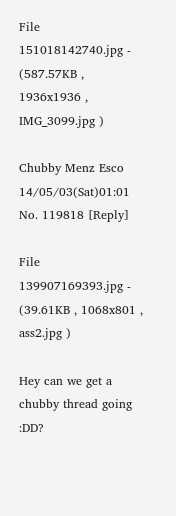File 151018142740.jpg - (587.57KB , 1936x1936 , IMG_3099.jpg )

Chubby Menz Esco 14/05/03(Sat)01:01 No. 119818 [Reply]

File 139907169393.jpg - (39.61KB , 1068x801 , ass2.jpg )

Hey can we get a chubby thread going :DD?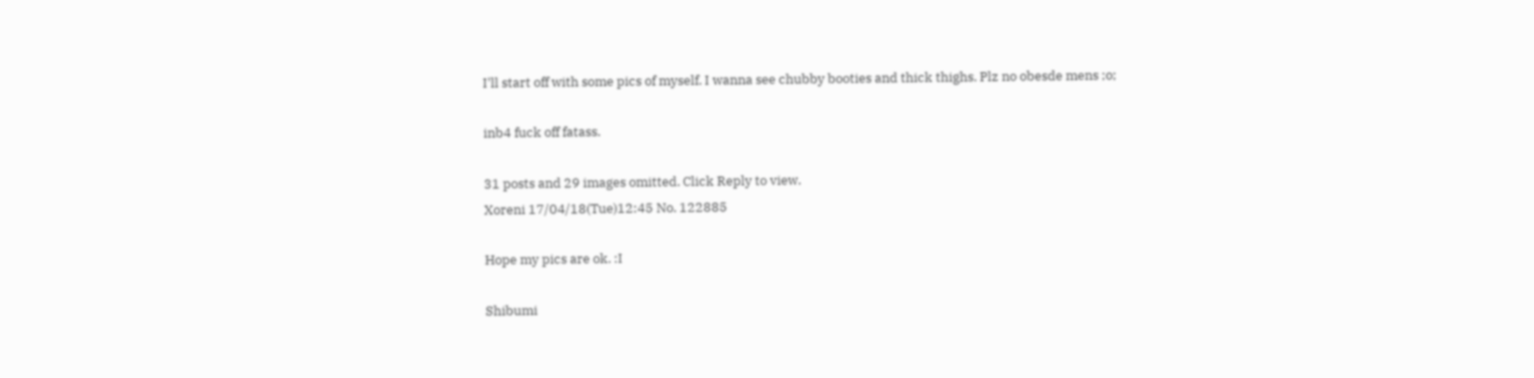I'll start off with some pics of myself. I wanna see chubby booties and thick thighs. Plz no obesde mens ;o;

inb4 fuck off fatass.

31 posts and 29 images omitted. Click Reply to view.
Xoreni 17/04/18(Tue)12:45 No. 122885

Hope my pics are ok. :I

Shibumi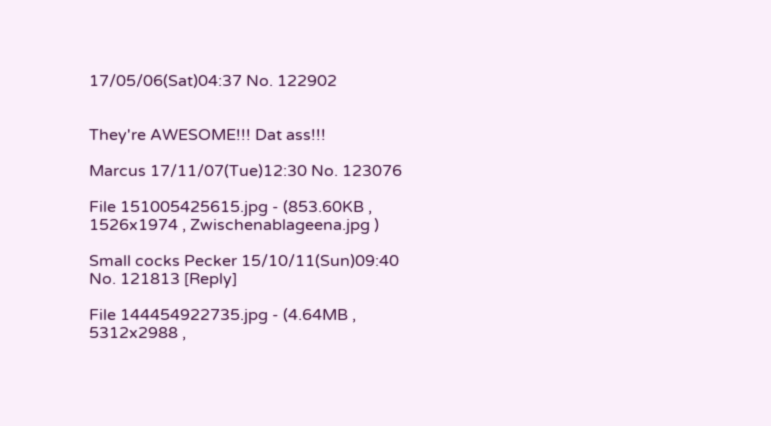17/05/06(Sat)04:37 No. 122902


They're AWESOME!!! Dat ass!!!

Marcus 17/11/07(Tue)12:30 No. 123076

File 151005425615.jpg - (853.60KB , 1526x1974 , Zwischenablageena.jpg )

Small cocks Pecker 15/10/11(Sun)09:40 No. 121813 [Reply]

File 144454922735.jpg - (4.64MB , 5312x2988 ,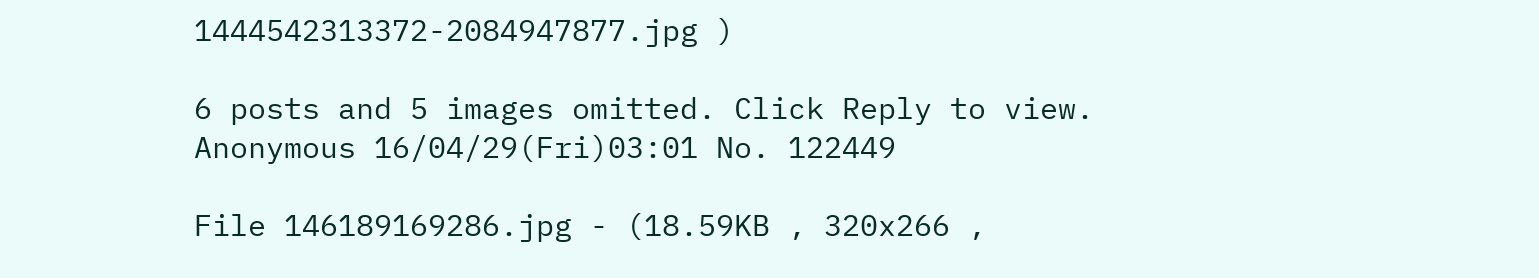1444542313372-2084947877.jpg )

6 posts and 5 images omitted. Click Reply to view.
Anonymous 16/04/29(Fri)03:01 No. 122449

File 146189169286.jpg - (18.59KB , 320x266 ,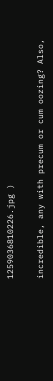1259036810226.jpg )

incredible, any with precum or cum oozing? Also,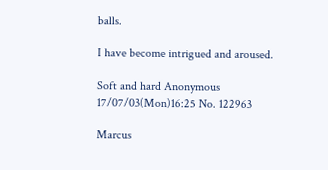balls.

I have become intrigued and aroused.

Soft and hard Anonymous 17/07/03(Mon)16:25 No. 122963

Marcus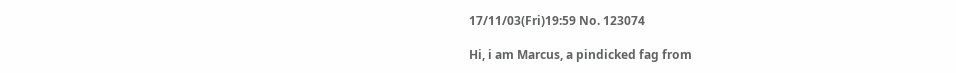17/11/03(Fri)19:59 No. 123074

Hi, i am Marcus, a pindicked fag from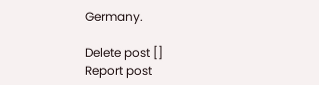Germany.

Delete post []
Report post